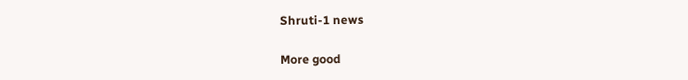Shruti-1 news

More good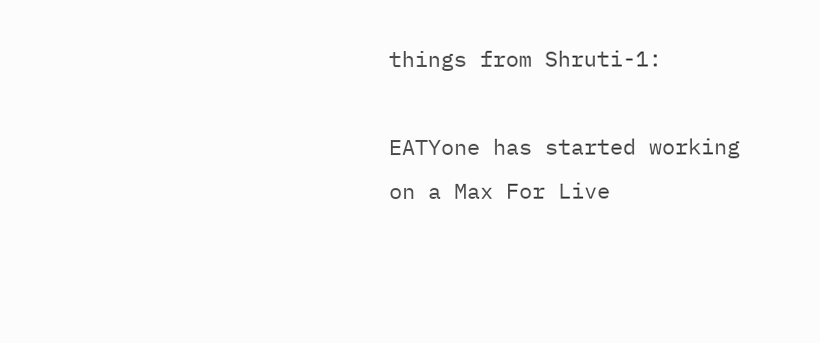things from Shruti-1:

EATYone has started working on a Max For Live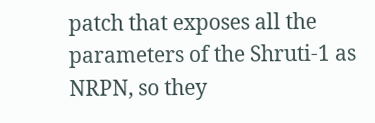patch that exposes all the parameters of the Shruti-1 as NRPN, so they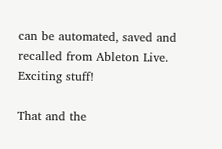can be automated, saved and recalled from Ableton Live. Exciting stuff!

That and the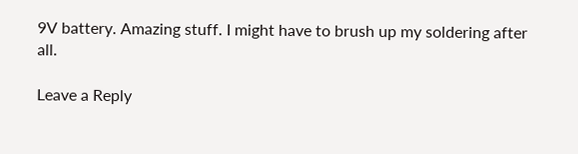9V battery. Amazing stuff. I might have to brush up my soldering after all.

Leave a Reply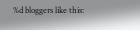%d bloggers like this: